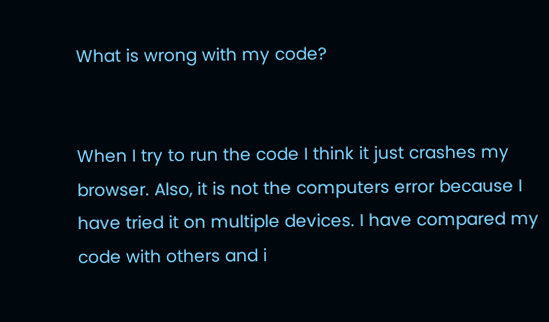What is wrong with my code?


When I try to run the code I think it just crashes my browser. Also, it is not the computers error because I have tried it on multiple devices. I have compared my code with others and i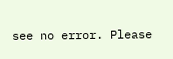see no error. Please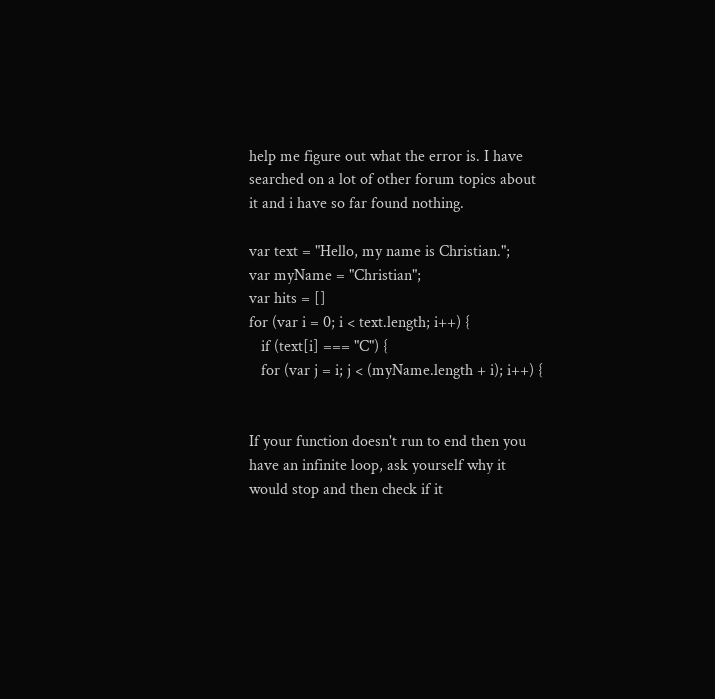help me figure out what the error is. I have searched on a lot of other forum topics about it and i have so far found nothing.

var text = "Hello, my name is Christian.";
var myName = "Christian";
var hits = []
for (var i = 0; i < text.length; i++) {
   if (text[i] === "C") {
   for (var j = i; j < (myName.length + i); i++) {


If your function doesn't run to end then you have an infinite loop, ask yourself why it would stop and then check if it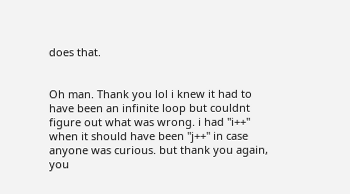does that.


Oh man. Thank you lol i knew it had to have been an infinite loop but couldnt figure out what was wrong. i had "i++" when it should have been "j++" in case anyone was curious. but thank you again, you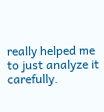really helped me to just analyze it carefully.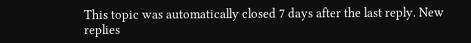This topic was automatically closed 7 days after the last reply. New replies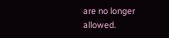are no longer allowed.